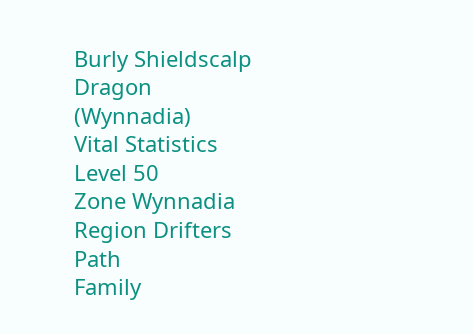Burly Shieldscalp Dragon (Wynnadia)
Vital Statistics
Level 50
Zone Wynnadia
Region Drifters Path
Family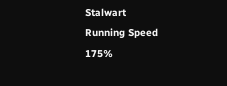Stalwart
Running Speed 175%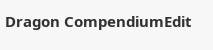Dragon CompendiumEdit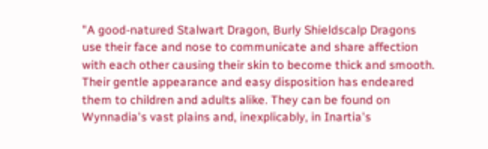"A good-natured Stalwart Dragon, Burly Shieldscalp Dragons use their face and nose to communicate and share affection with each other causing their skin to become thick and smooth. Their gentle appearance and easy disposition has endeared them to children and adults alike. They can be found on Wynnadia's vast plains and, inexplicably, in Inartia's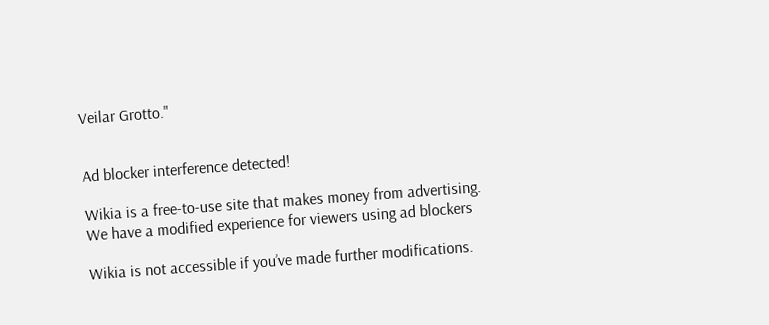Veilar Grotto."


Ad blocker interference detected!

Wikia is a free-to-use site that makes money from advertising. We have a modified experience for viewers using ad blockers

Wikia is not accessible if you’ve made further modifications.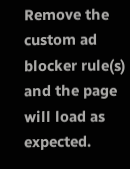Remove the custom ad blocker rule(s) and the page will load as expected.